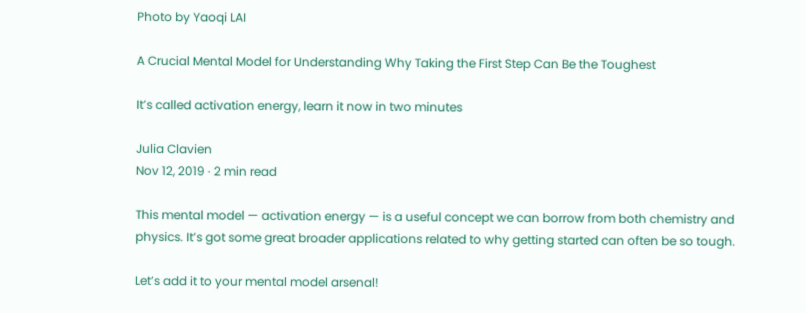Photo by Yaoqi LAI

A Crucial Mental Model for Understanding Why Taking the First Step Can Be the Toughest

It’s called activation energy, learn it now in two minutes

Julia Clavien
Nov 12, 2019 · 2 min read

This mental model — activation energy — is a useful concept we can borrow from both chemistry and physics. It’s got some great broader applications related to why getting started can often be so tough.

Let’s add it to your mental model arsenal!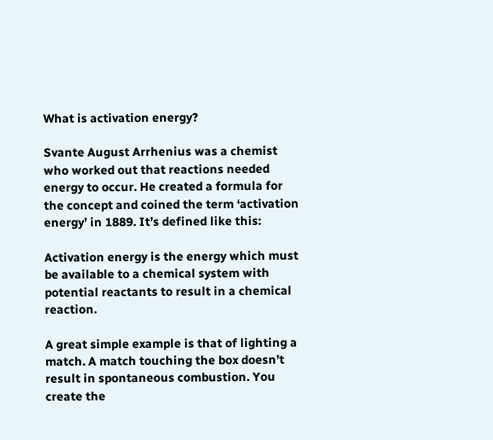What is activation energy?

Svante August Arrhenius was a chemist who worked out that reactions needed energy to occur. He created a formula for the concept and coined the term ‘activation energy’ in 1889. It’s defined like this:

Activation energy is the energy which must be available to a chemical system with potential reactants to result in a chemical reaction.

A great simple example is that of lighting a match. A match touching the box doesn’t result in spontaneous combustion. You create the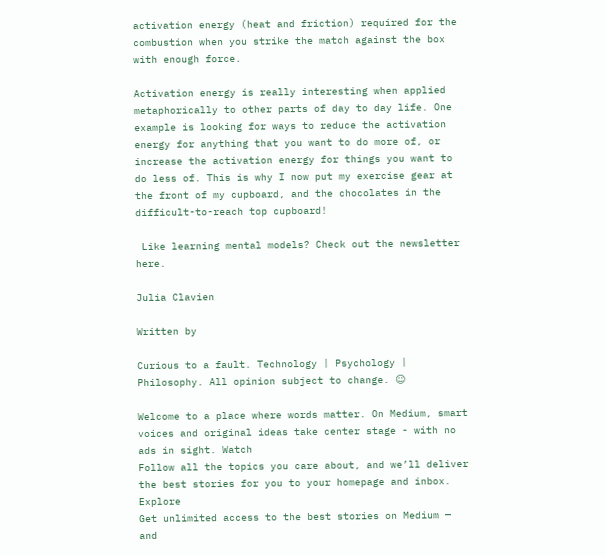activation energy (heat and friction) required for the combustion when you strike the match against the box with enough force.

Activation energy is really interesting when applied metaphorically to other parts of day to day life. One example is looking for ways to reduce the activation energy for anything that you want to do more of, or increase the activation energy for things you want to do less of. This is why I now put my exercise gear at the front of my cupboard, and the chocolates in the difficult-to-reach top cupboard!

 Like learning mental models? Check out the newsletter here.

Julia Clavien

Written by

Curious to a fault. Technology | Psychology | Philosophy. All opinion subject to change. ☺

Welcome to a place where words matter. On Medium, smart voices and original ideas take center stage - with no ads in sight. Watch
Follow all the topics you care about, and we’ll deliver the best stories for you to your homepage and inbox. Explore
Get unlimited access to the best stories on Medium — and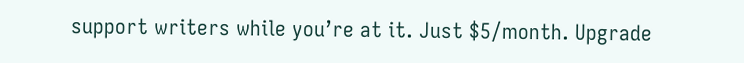support writers while you’re at it. Just $5/month. Upgrade